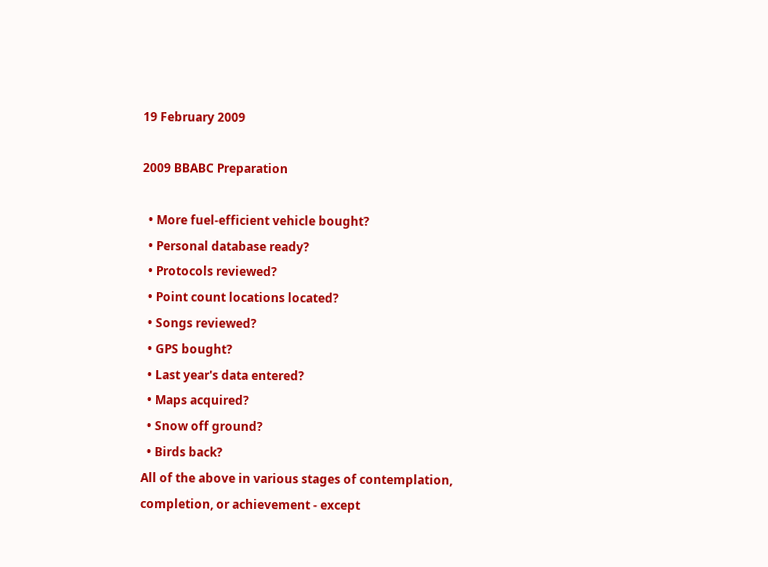19 February 2009

2009 BBABC Preparation

  • More fuel-efficient vehicle bought?
  • Personal database ready?
  • Protocols reviewed?
  • Point count locations located?
  • Songs reviewed?
  • GPS bought?
  • Last year's data entered?
  • Maps acquired?
  • Snow off ground?
  • Birds back?
All of the above in various stages of contemplation, completion, or achievement - except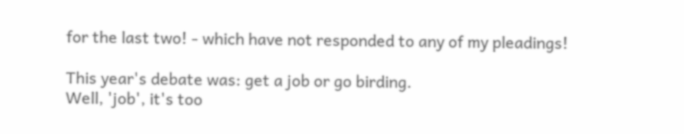for the last two! - which have not responded to any of my pleadings!

This year's debate was: get a job or go birding.
Well, 'job', it's too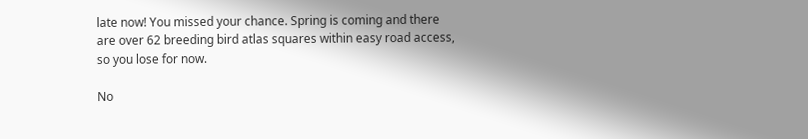late now! You missed your chance. Spring is coming and there are over 62 breeding bird atlas squares within easy road access, so you lose for now.

No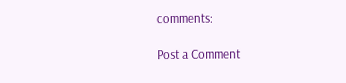comments:

Post a Comment